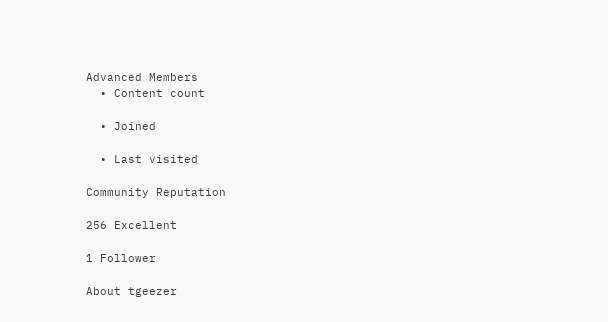Advanced Members
  • Content count

  • Joined

  • Last visited

Community Reputation

256 Excellent

1 Follower

About tgeezer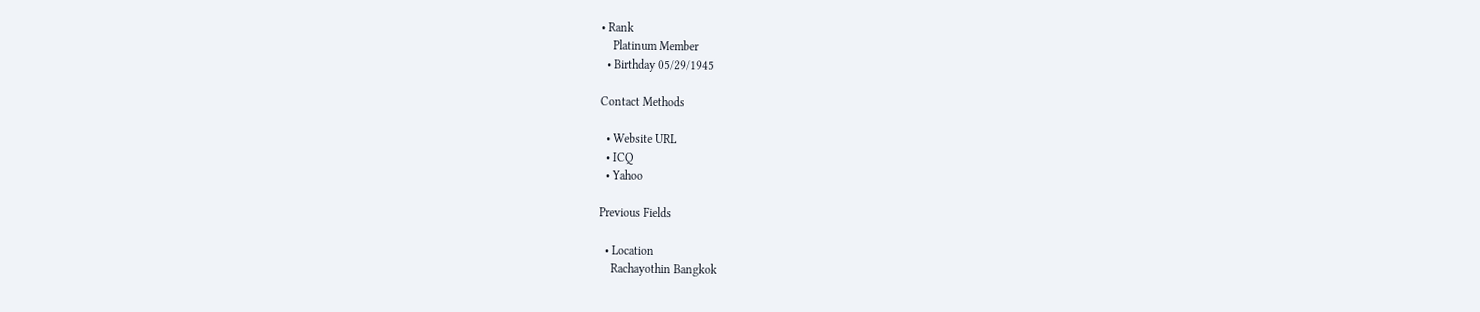• Rank
    Platinum Member
  • Birthday 05/29/1945

Contact Methods

  • Website URL
  • ICQ
  • Yahoo

Previous Fields

  • Location
    Rachayothin Bangkok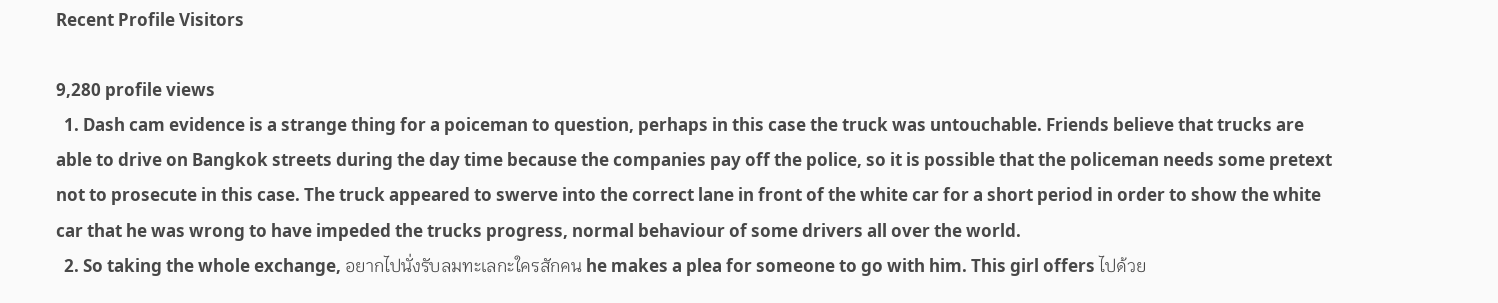Recent Profile Visitors

9,280 profile views
  1. Dash cam evidence is a strange thing for a poiceman to question, perhaps in this case the truck was untouchable. Friends believe that trucks are able to drive on Bangkok streets during the day time because the companies pay off the police, so it is possible that the policeman needs some pretext not to prosecute in this case. The truck appeared to swerve into the correct lane in front of the white car for a short period in order to show the white car that he was wrong to have impeded the trucks progress, normal behaviour of some drivers all over the world.
  2. So taking the whole exchange, อยากไปนั่งรับลมทะเลกะใครสักคน he makes a plea for someone to go with him. This girl offers ไปด้วย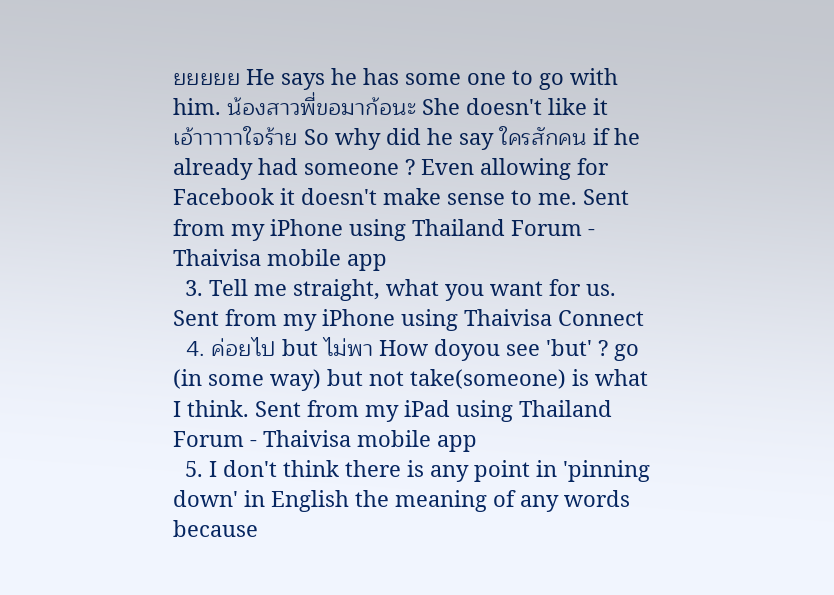ยยยยย He says he has some one to go with him. น้องสาวพี่ขอมาก้อนะ She doesn't like it เอ้าาาาาใจร้าย So why did he say ใครสักคน if he already had someone ? Even allowing for Facebook it doesn't make sense to me. Sent from my iPhone using Thailand Forum - Thaivisa mobile app
  3. Tell me straight, what you want for us. Sent from my iPhone using Thaivisa Connect
  4. ค่อยไป but ไม่พา How doyou see 'but' ? go (in some way) but not take(someone) is what I think. Sent from my iPad using Thailand Forum - Thaivisa mobile app
  5. I don't think there is any point in 'pinning down' in English the meaning of any words because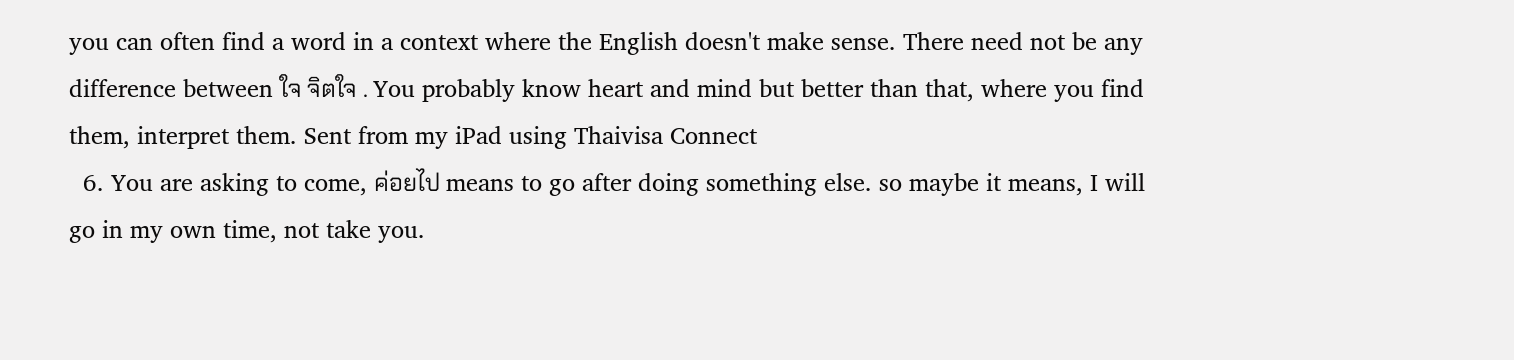you can often find a word in a context where the English doesn't make sense. There need not be any difference between ใจ จิตใจ . You probably know heart and mind but better than that, where you find them, interpret them. Sent from my iPad using Thaivisa Connect
  6. You are asking to come, ค่อยไป means to go after doing something else. so maybe it means, I will go in my own time, not take you.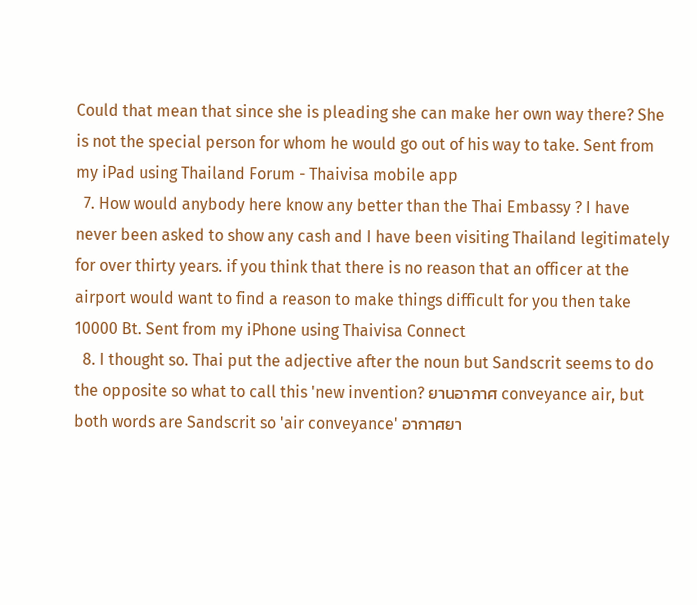Could that mean that since she is pleading she can make her own way there? She is not the special person for whom he would go out of his way to take. Sent from my iPad using Thailand Forum - Thaivisa mobile app
  7. How would anybody here know any better than the Thai Embassy ? I have never been asked to show any cash and I have been visiting Thailand legitimately for over thirty years. if you think that there is no reason that an officer at the airport would want to find a reason to make things difficult for you then take 10000 Bt. Sent from my iPhone using Thaivisa Connect
  8. I thought so. Thai put the adjective after the noun but Sandscrit seems to do the opposite so what to call this 'new invention? ยานอากาศ conveyance air, but both words are Sandscrit so 'air conveyance' อากาศยา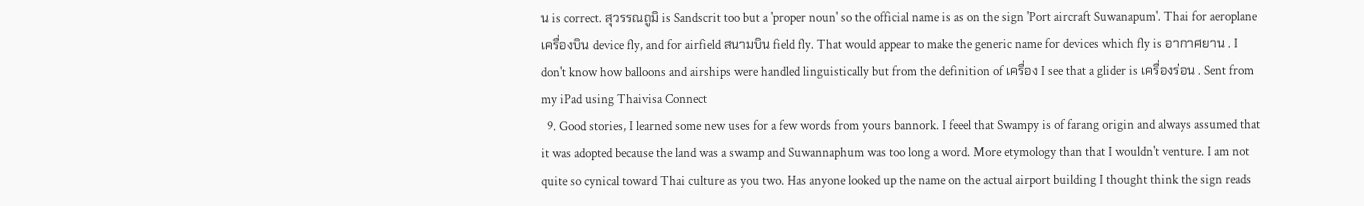น is correct. สุวรรณถูมิ is Sandscrit too but a 'proper noun' so the official name is as on the sign 'Port aircraft Suwanapum'. Thai for aeroplane เครื่องบิน device fly, and for airfield สนามบิน field fly. That would appear to make the generic name for devices which fly is อากาศยาน . I don't know how balloons and airships were handled linguistically but from the definition of เครื่อง I see that a glider is เครื่องร่อน . Sent from my iPad using Thaivisa Connect
  9. Good stories, I learned some new uses for a few words from yours bannork. I feeel that Swampy is of farang origin and always assumed that it was adopted because the land was a swamp and Suwannaphum was too long a word. More etymology than that I wouldn't venture. I am not quite so cynical toward Thai culture as you two. Has anyone looked up the name on the actual airport building I thought think the sign reads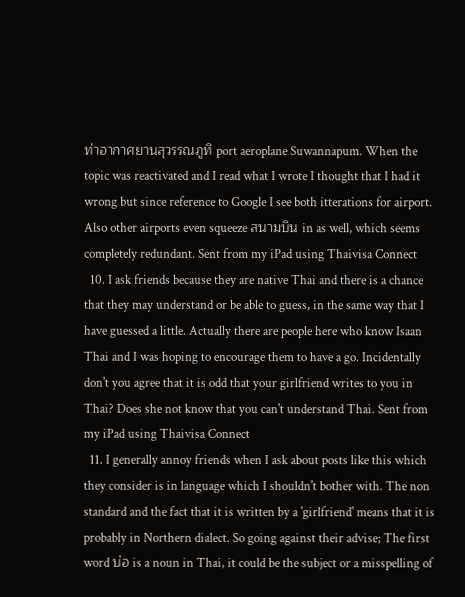ท่าอากาศยานสุวรรณภูทิ port aeroplane Suwannapum. When the topic was reactivated and I read what I wrote I thought that I had it wrong but since reference to Google I see both itterations for airport. Also other airports even squeeze สนามบิน in as well, which seems completely redundant. Sent from my iPad using Thaivisa Connect
  10. I ask friends because they are native Thai and there is a chance that they may understand or be able to guess, in the same way that I have guessed a little. Actually there are people here who know Isaan Thai and I was hoping to encourage them to have a go. Incidentally don't you agree that it is odd that your girlfriend writes to you in Thai? Does she not know that you can't understand Thai. Sent from my iPad using Thaivisa Connect
  11. I generally annoy friends when I ask about posts like this which they consider is in language which I shouldn't bother with. The non standard and the fact that it is written by a 'girlfriend' means that it is probably in Northern dialect. So going against their advise; The first word บ่อ is a noun in Thai, it could be the subject or a misspelling of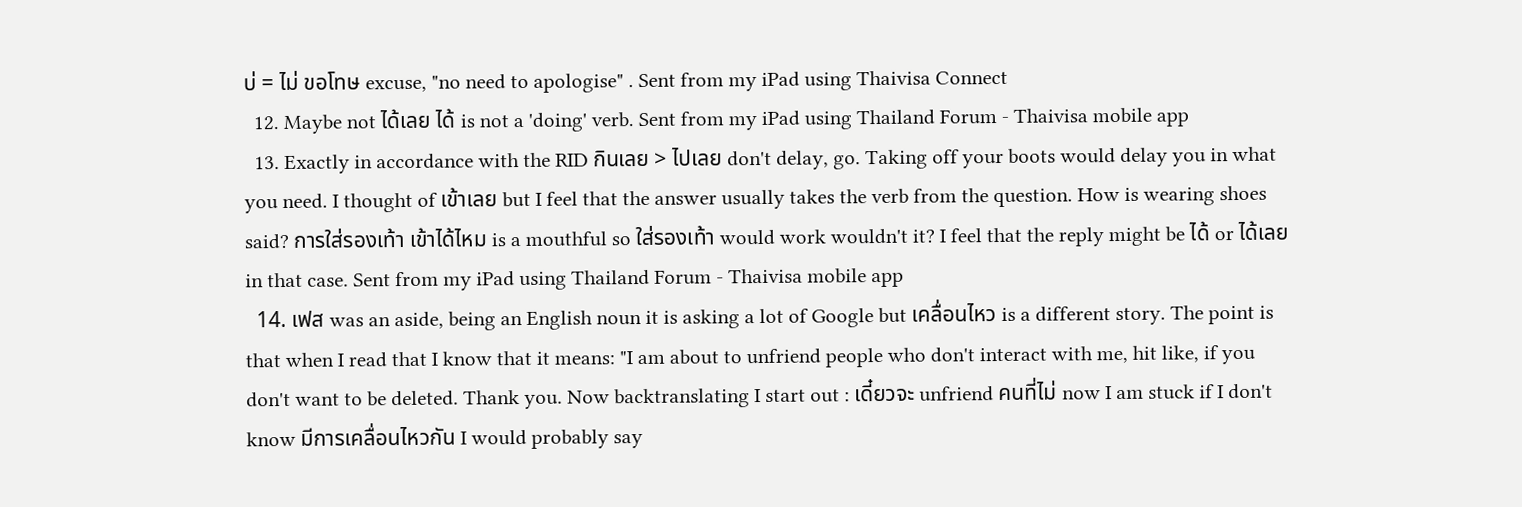บ่ = ไม่ ขอโทษ excuse, "no need to apologise" . Sent from my iPad using Thaivisa Connect
  12. Maybe not ได้เลย ได้ is not a 'doing' verb. Sent from my iPad using Thailand Forum - Thaivisa mobile app
  13. Exactly in accordance with the RID กินเลย > ไปเลย don't delay, go. Taking off your boots would delay you in what you need. I thought of เข้าเลย but I feel that the answer usually takes the verb from the question. How is wearing shoes said? การใส่รองเท้า เข้าได้ไหม is a mouthful so ใส่รองเท้า would work wouldn't it? I feel that the reply might be ได้ or ได้เลย in that case. Sent from my iPad using Thailand Forum - Thaivisa mobile app
  14. เฟส was an aside, being an English noun it is asking a lot of Google but เคลื่อนไหว is a different story. The point is that when I read that I know that it means: "I am about to unfriend people who don't interact with me, hit like, if you don't want to be deleted. Thank you. Now backtranslating I start out : เดี๋ยวจะ unfriend คนที่ไม่ now I am stuck if I don't know มีการเคลื่อนไหวกัน I would probably say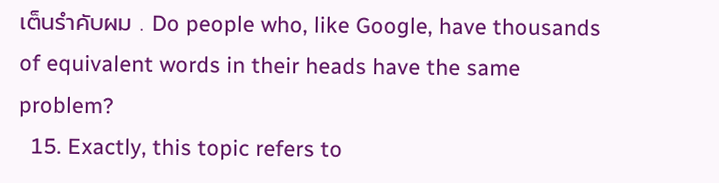เต็นรำคับผม . Do people who, like Google, have thousands of equivalent words in their heads have the same problem?
  15. Exactly, this topic refers to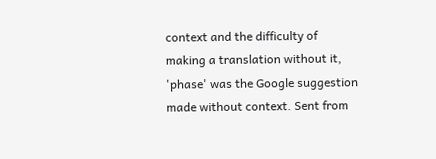context and the difficulty of making a translation without it, 'phase' was the Google suggestion made without context. Sent from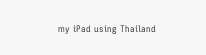my iPad using Thailand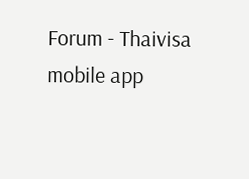Forum - Thaivisa mobile app